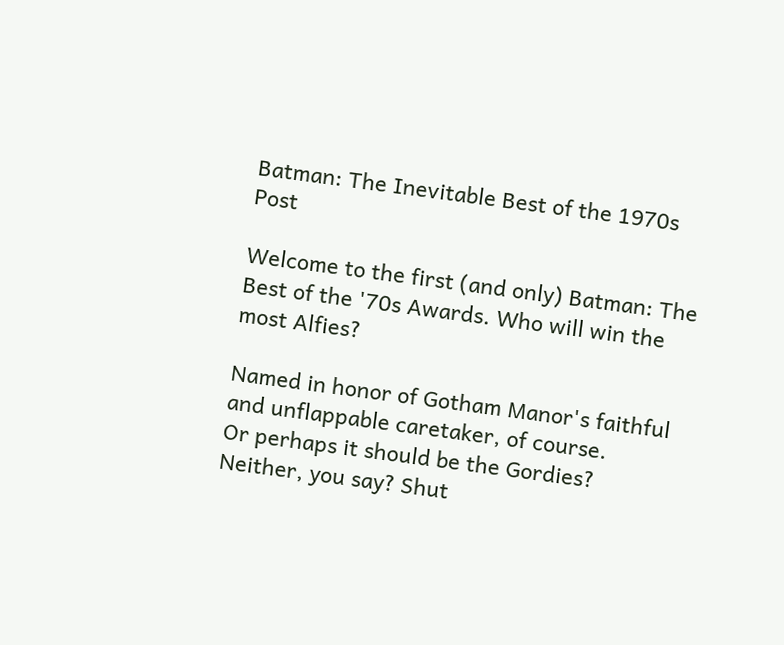Batman: The Inevitable Best of the 1970s Post

Welcome to the first (and only) Batman: The Best of the '70s Awards. Who will win the most Alfies?

Named in honor of Gotham Manor's faithful and unflappable caretaker, of course.
Or perhaps it should be the Gordies?
Neither, you say? Shut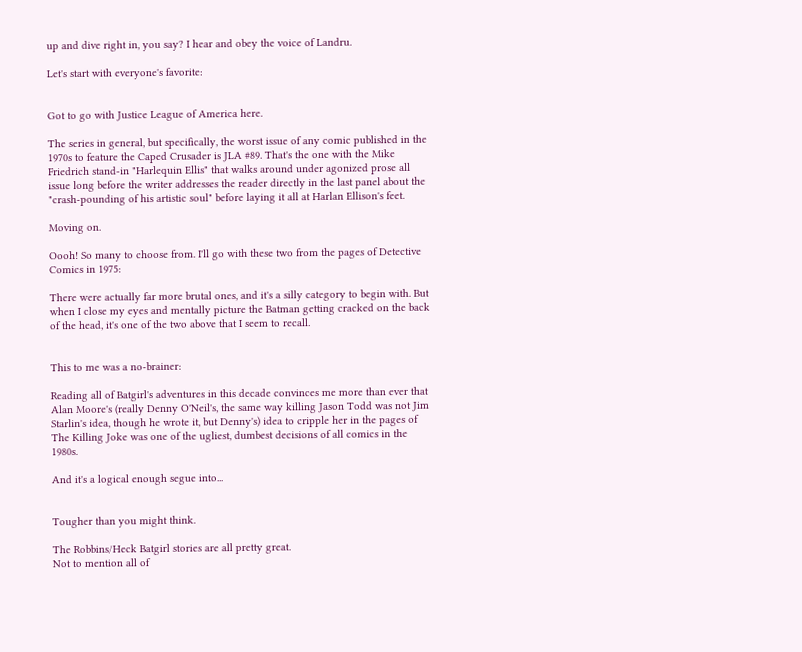up and dive right in, you say? I hear and obey the voice of Landru.

Let's start with everyone's favorite:


Got to go with Justice League of America here.

The series in general, but specifically, the worst issue of any comic published in the 1970s to feature the Caped Crusader is JLA #89. That's the one with the Mike Friedrich stand-in "Harlequin Ellis" that walks around under agonized prose all issue long before the writer addresses the reader directly in the last panel about the "crash-pounding of his artistic soul" before laying it all at Harlan Ellison's feet.

Moving on.

Oooh! So many to choose from. I'll go with these two from the pages of Detective Comics in 1975:

There were actually far more brutal ones, and it's a silly category to begin with. But when I close my eyes and mentally picture the Batman getting cracked on the back of the head, it's one of the two above that I seem to recall.


This to me was a no-brainer:

Reading all of Batgirl's adventures in this decade convinces me more than ever that Alan Moore's (really Denny O'Neil's, the same way killing Jason Todd was not Jim Starlin's idea, though he wrote it, but Denny's) idea to cripple her in the pages of The Killing Joke was one of the ugliest, dumbest decisions of all comics in the 1980s.

And it's a logical enough segue into...


Tougher than you might think.

The Robbins/Heck Batgirl stories are all pretty great.
Not to mention all of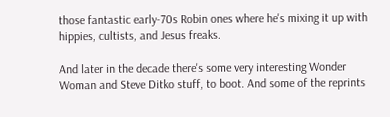those fantastic early-70s Robin ones where he's mixing it up with hippies, cultists, and Jesus freaks.

And later in the decade there's some very interesting Wonder Woman and Steve Ditko stuff, to boot. And some of the reprints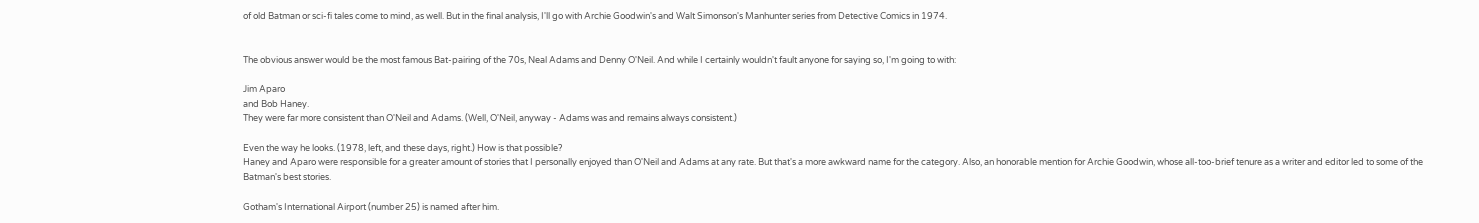of old Batman or sci-fi tales come to mind, as well. But in the final analysis, I'll go with Archie Goodwin's and Walt Simonson's Manhunter series from Detective Comics in 1974.


The obvious answer would be the most famous Bat-pairing of the 70s, Neal Adams and Denny O'Neil. And while I certainly wouldn't fault anyone for saying so, I'm going to with:

Jim Aparo
and Bob Haney.
They were far more consistent than O'Neil and Adams. (Well, O'Neil, anyway - Adams was and remains always consistent.)

Even the way he looks. (1978, left, and these days, right.) How is that possible?
Haney and Aparo were responsible for a greater amount of stories that I personally enjoyed than O'Neil and Adams at any rate. But that's a more awkward name for the category. Also, an honorable mention for Archie Goodwin, whose all-too-brief tenure as a writer and editor led to some of the Batman's best stories.

Gotham's International Airport (number 25) is named after him.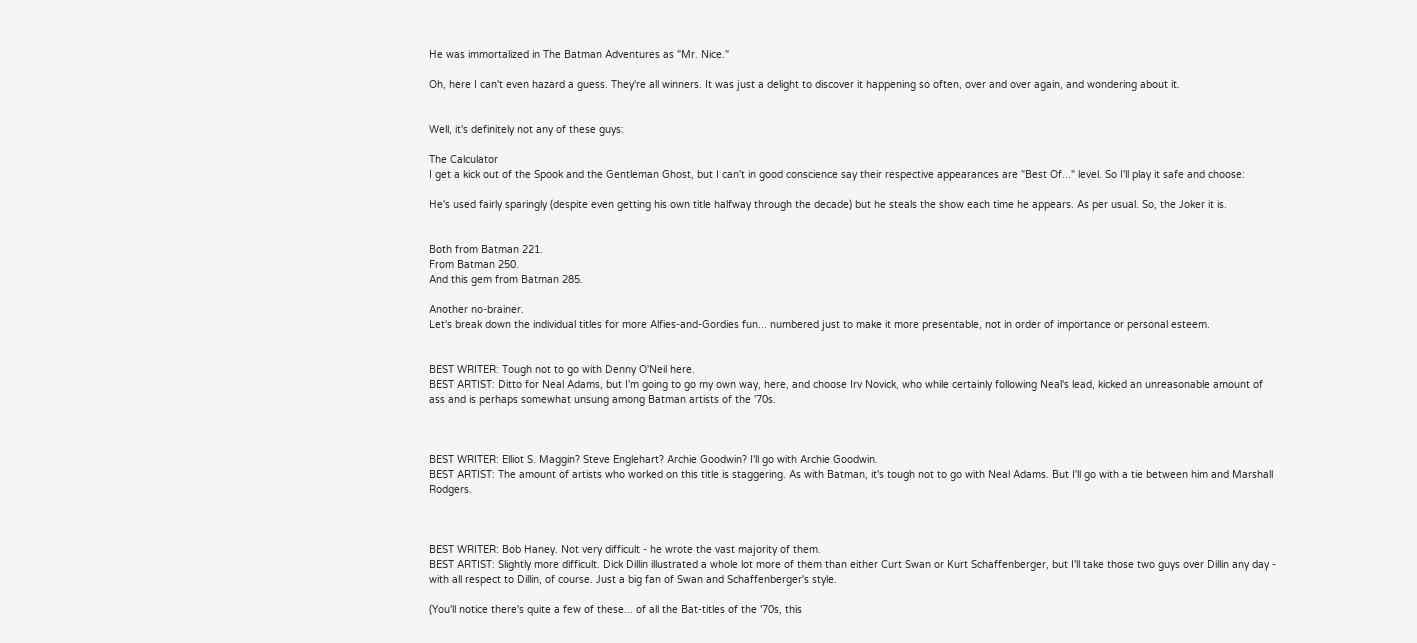He was immortalized in The Batman Adventures as "Mr. Nice."

Oh, here I can't even hazard a guess. They're all winners. It was just a delight to discover it happening so often, over and over again, and wondering about it.


Well, it's definitely not any of these guys:

The Calculator
I get a kick out of the Spook and the Gentleman Ghost, but I can't in good conscience say their respective appearances are "Best Of..." level. So I'll play it safe and choose:

He's used fairly sparingly (despite even getting his own title halfway through the decade) but he steals the show each time he appears. As per usual. So, the Joker it is.


Both from Batman 221.
From Batman 250.
And this gem from Batman 285.

Another no-brainer.
Let's break down the individual titles for more Alfies-and-Gordies fun... numbered just to make it more presentable, not in order of importance or personal esteem.


BEST WRITER: Tough not to go with Denny O'Neil here.
BEST ARTIST: Ditto for Neal Adams, but I'm going to go my own way, here, and choose Irv Novick, who while certainly following Neal's lead, kicked an unreasonable amount of ass and is perhaps somewhat unsung among Batman artists of the '70s.



BEST WRITER: Elliot S. Maggin? Steve Englehart? Archie Goodwin? I'll go with Archie Goodwin.
BEST ARTIST: The amount of artists who worked on this title is staggering. As with Batman, it's tough not to go with Neal Adams. But I'll go with a tie between him and Marshall Rodgers.



BEST WRITER: Bob Haney. Not very difficult - he wrote the vast majority of them.
BEST ARTIST: Slightly more difficult. Dick Dillin illustrated a whole lot more of them than either Curt Swan or Kurt Schaffenberger, but I'll take those two guys over Dillin any day - with all respect to Dillin, of course. Just a big fan of Swan and Schaffenberger's style.

(You'll notice there's quite a few of these... of all the Bat-titles of the '70s, this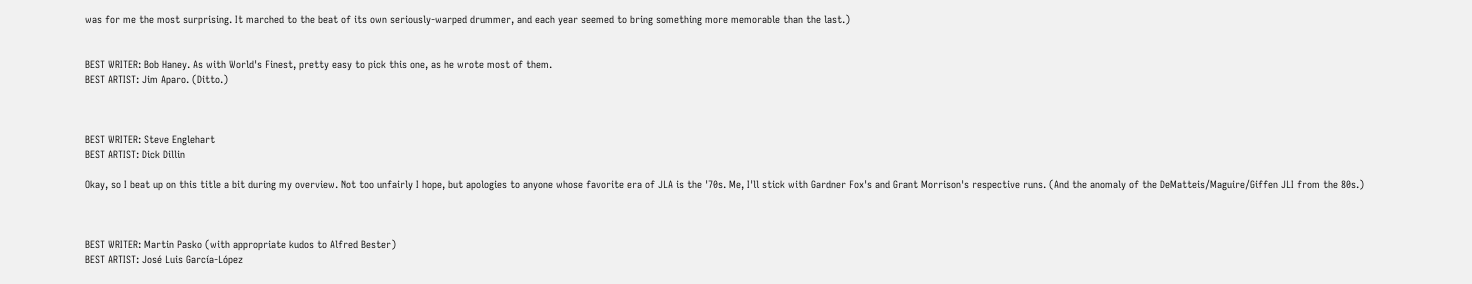was for me the most surprising. It marched to the beat of its own seriously-warped drummer, and each year seemed to bring something more memorable than the last.)


BEST WRITER: Bob Haney. As with World's Finest, pretty easy to pick this one, as he wrote most of them.
BEST ARTIST: Jim Aparo. (Ditto.)



BEST WRITER: Steve Englehart
BEST ARTIST: Dick Dillin

Okay, so I beat up on this title a bit during my overview. Not too unfairly I hope, but apologies to anyone whose favorite era of JLA is the '70s. Me, I'll stick with Gardner Fox's and Grant Morrison's respective runs. (And the anomaly of the DeMatteis/Maguire/Giffen JLI from the 80s.)



BEST WRITER: Martin Pasko (with appropriate kudos to Alfred Bester)
BEST ARTIST: José Luis García-López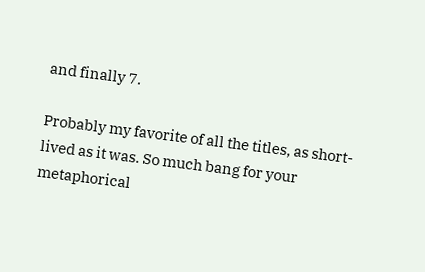and finally 7.

Probably my favorite of all the titles, as short-lived as it was. So much bang for your metaphorical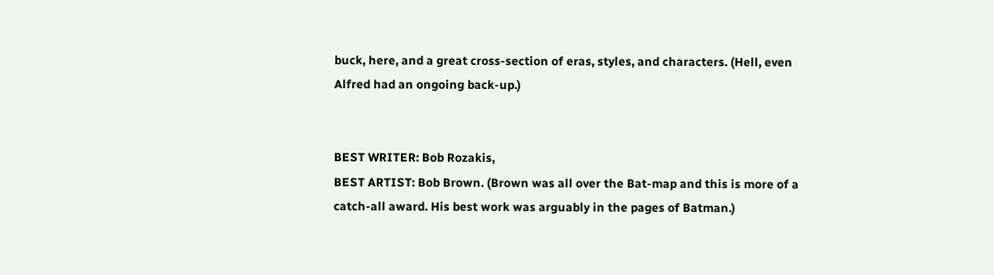buck, here, and a great cross-section of eras, styles, and characters. (Hell, even Alfred had an ongoing back-up.)


BEST WRITER: Bob Rozakis,
BEST ARTIST: Bob Brown. (Brown was all over the Bat-map and this is more of a catch-all award. His best work was arguably in the pages of Batman.)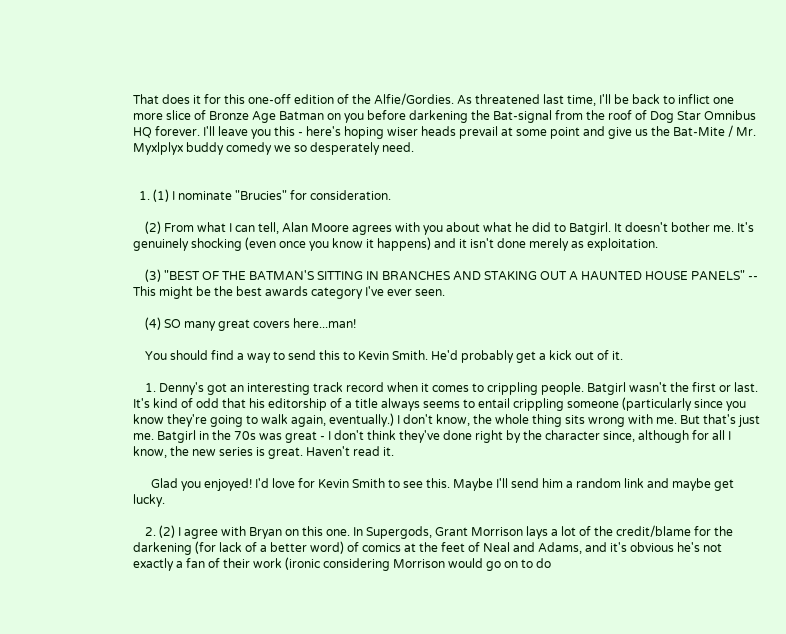That does it for this one-off edition of the Alfie/Gordies. As threatened last time, I'll be back to inflict one more slice of Bronze Age Batman on you before darkening the Bat-signal from the roof of Dog Star Omnibus HQ forever. I'll leave you this - here's hoping wiser heads prevail at some point and give us the Bat-Mite / Mr. Myxlplyx buddy comedy we so desperately need.


  1. (1) I nominate "Brucies" for consideration.

    (2) From what I can tell, Alan Moore agrees with you about what he did to Batgirl. It doesn't bother me. It's genuinely shocking (even once you know it happens) and it isn't done merely as exploitation.

    (3) "BEST OF THE BATMAN'S SITTING IN BRANCHES AND STAKING OUT A HAUNTED HOUSE PANELS" -- This might be the best awards category I've ever seen.

    (4) SO many great covers here...man!

    You should find a way to send this to Kevin Smith. He'd probably get a kick out of it.

    1. Denny's got an interesting track record when it comes to crippling people. Batgirl wasn't the first or last. It's kind of odd that his editorship of a title always seems to entail crippling someone (particularly since you know they're going to walk again, eventually.) I don't know, the whole thing sits wrong with me. But that's just me. Batgirl in the 70s was great - I don't think they've done right by the character since, although for all I know, the new series is great. Haven't read it.

      Glad you enjoyed! I'd love for Kevin Smith to see this. Maybe I'll send him a random link and maybe get lucky.

    2. (2) I agree with Bryan on this one. In Supergods, Grant Morrison lays a lot of the credit/blame for the darkening (for lack of a better word) of comics at the feet of Neal and Adams, and it's obvious he's not exactly a fan of their work (ironic considering Morrison would go on to do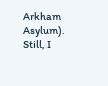Arkham Asylum). Still, I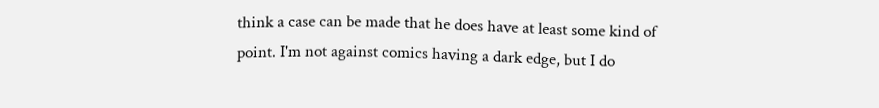think a case can be made that he does have at least some kind of point. I'm not against comics having a dark edge, but I do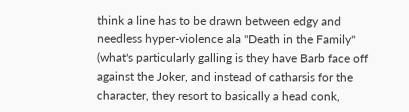think a line has to be drawn between edgy and needless hyper-violence ala "Death in the Family" (what's particularly galling is they have Barb face off against the Joker, and instead of catharsis for the character, they resort to basically a head conk,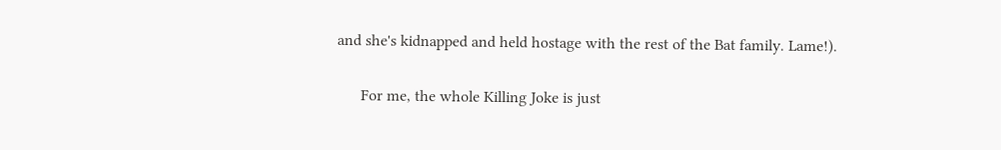and she's kidnapped and held hostage with the rest of the Bat family. Lame!).

      For me, the whole Killing Joke is just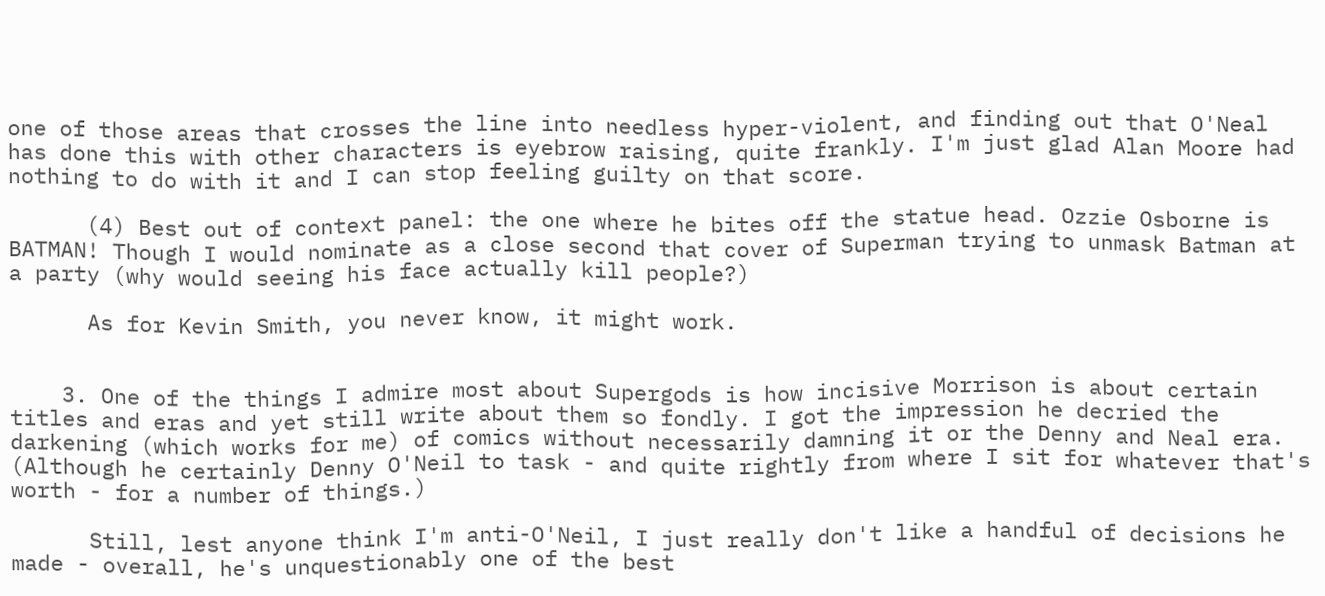one of those areas that crosses the line into needless hyper-violent, and finding out that O'Neal has done this with other characters is eyebrow raising, quite frankly. I'm just glad Alan Moore had nothing to do with it and I can stop feeling guilty on that score.

      (4) Best out of context panel: the one where he bites off the statue head. Ozzie Osborne is BATMAN! Though I would nominate as a close second that cover of Superman trying to unmask Batman at a party (why would seeing his face actually kill people?)

      As for Kevin Smith, you never know, it might work.


    3. One of the things I admire most about Supergods is how incisive Morrison is about certain titles and eras and yet still write about them so fondly. I got the impression he decried the darkening (which works for me) of comics without necessarily damning it or the Denny and Neal era. (Although he certainly Denny O'Neil to task - and quite rightly from where I sit for whatever that's worth - for a number of things.)

      Still, lest anyone think I'm anti-O'Neil, I just really don't like a handful of decisions he made - overall, he's unquestionably one of the best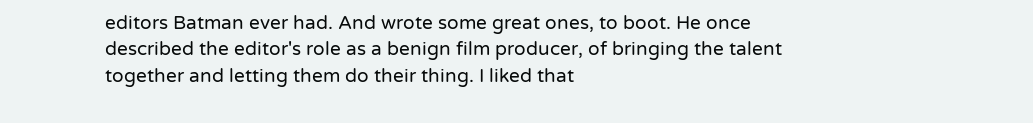editors Batman ever had. And wrote some great ones, to boot. He once described the editor's role as a benign film producer, of bringing the talent together and letting them do their thing. I liked that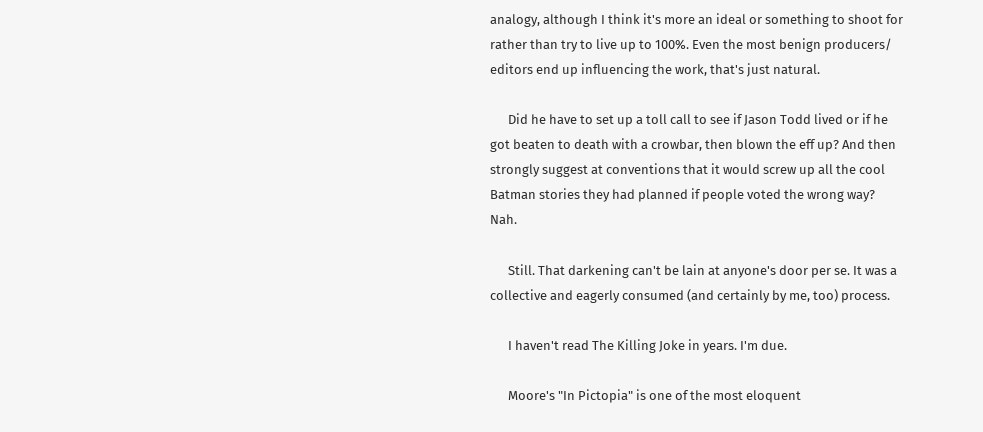analogy, although I think it's more an ideal or something to shoot for rather than try to live up to 100%. Even the most benign producers/ editors end up influencing the work, that's just natural.

      Did he have to set up a toll call to see if Jason Todd lived or if he got beaten to death with a crowbar, then blown the eff up? And then strongly suggest at conventions that it would screw up all the cool Batman stories they had planned if people voted the wrong way? Nah.

      Still. That darkening can't be lain at anyone's door per se. It was a collective and eagerly consumed (and certainly by me, too) process.

      I haven't read The Killing Joke in years. I'm due.

      Moore's "In Pictopia" is one of the most eloquent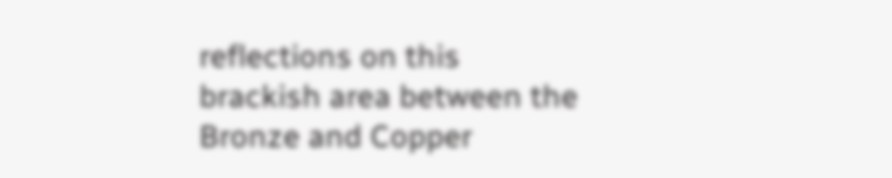reflections on this brackish area between the Bronze and Copper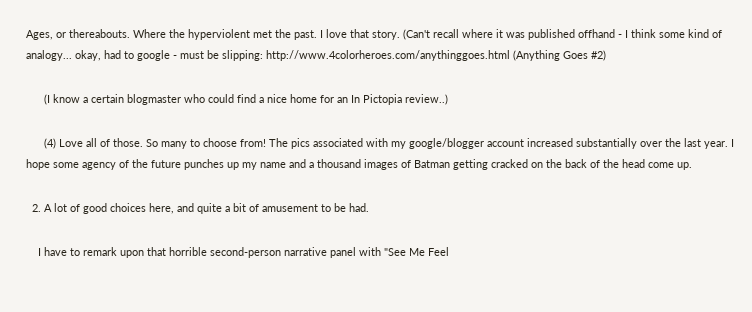Ages, or thereabouts. Where the hyperviolent met the past. I love that story. (Can't recall where it was published offhand - I think some kind of analogy... okay, had to google - must be slipping: http://www.4colorheroes.com/anythinggoes.html (Anything Goes #2)

      (I know a certain blogmaster who could find a nice home for an In Pictopia review..)

      (4) Love all of those. So many to choose from! The pics associated with my google/blogger account increased substantially over the last year. I hope some agency of the future punches up my name and a thousand images of Batman getting cracked on the back of the head come up.

  2. A lot of good choices here, and quite a bit of amusement to be had.

    I have to remark upon that horrible second-person narrative panel with "See Me Feel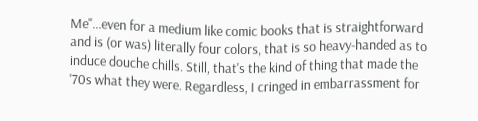Me"...even for a medium like comic books that is straightforward and is (or was) literally four colors, that is so heavy-handed as to induce douche chills. Still, that's the kind of thing that made the '70s what they were. Regardless, I cringed in embarrassment for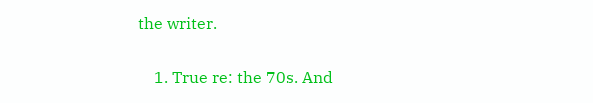the writer.

    1. True re: the 70s. And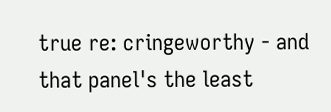true re: cringeworthy - and that panel's the least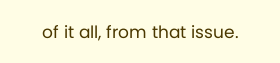of it all, from that issue.